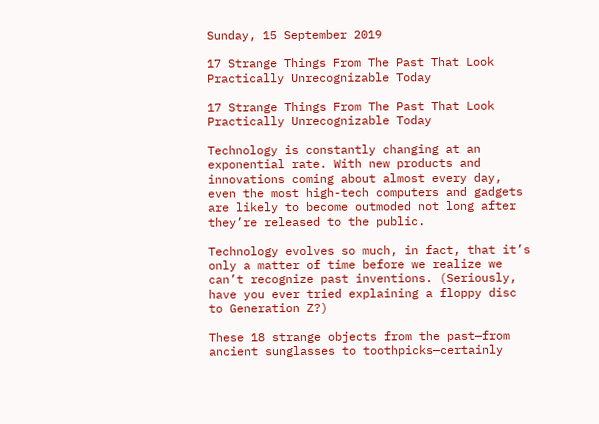Sunday, 15 September 2019

17 Strange Things From The Past That Look Practically Unrecognizable Today

17 Strange Things From The Past That Look Practically Unrecognizable Today

Technology is constantly changing at an exponential rate. With new products and innovations coming about almost every day, even the most high-tech computers and gadgets are likely to become outmoded not long after they’re released to the public.

Technology evolves so much, in fact, that it’s only a matter of time before we realize we can’t recognize past inventions. (Seriously, have you ever tried explaining a floppy disc to Generation Z?)

These 18 strange objects from the past—from ancient sunglasses to toothpicks—certainly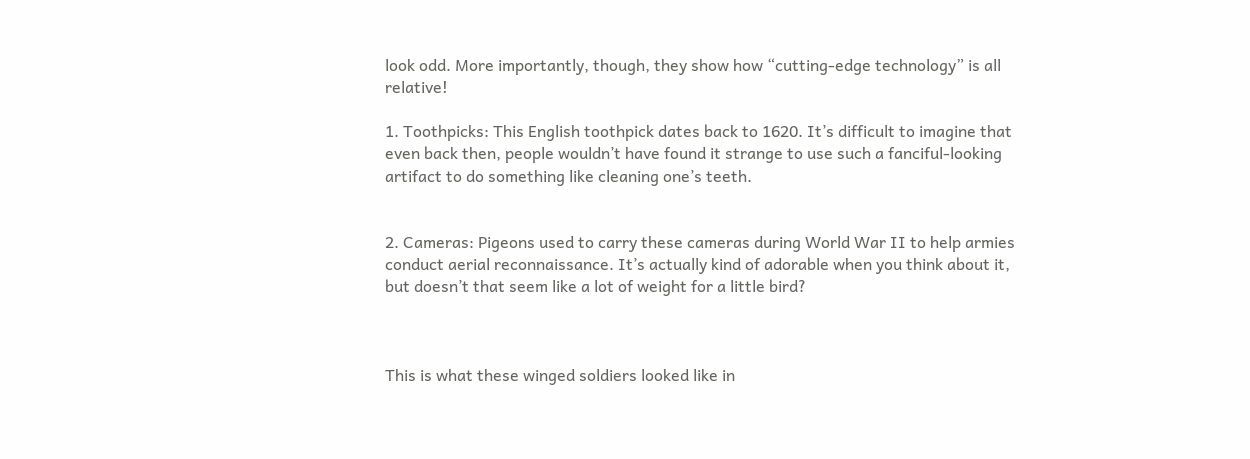look odd. More importantly, though, they show how “cutting-edge technology” is all relative!

1. Toothpicks: This English toothpick dates back to 1620. It’s difficult to imagine that even back then, people wouldn’t have found it strange to use such a fanciful-looking artifact to do something like cleaning one’s teeth.


2. Cameras: Pigeons used to carry these cameras during World War II to help armies conduct aerial reconnaissance. It’s actually kind of adorable when you think about it, but doesn’t that seem like a lot of weight for a little bird?



This is what these winged soldiers looked like in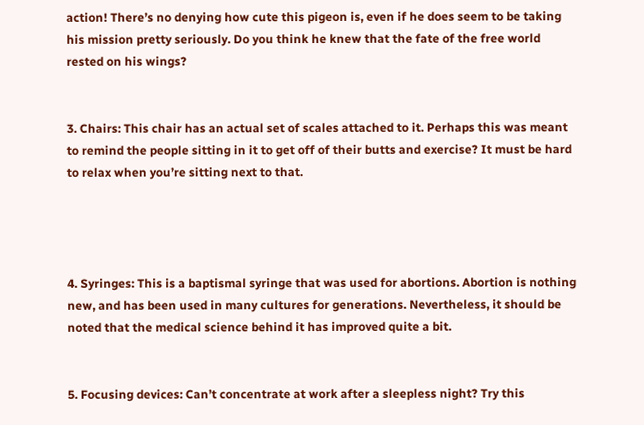action! There’s no denying how cute this pigeon is, even if he does seem to be taking his mission pretty seriously. Do you think he knew that the fate of the free world rested on his wings?


3. Chairs: This chair has an actual set of scales attached to it. Perhaps this was meant to remind the people sitting in it to get off of their butts and exercise? It must be hard to relax when you’re sitting next to that.




4. Syringes: This is a baptismal syringe that was used for abortions. Abortion is nothing new, and has been used in many cultures for generations. Nevertheless, it should be noted that the medical science behind it has improved quite a bit.


5. Focusing devices: Can’t concentrate at work after a sleepless night? Try this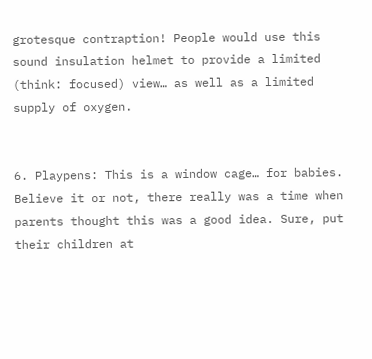grotesque contraption! People would use this sound insulation helmet to provide a limited (think: focused) view… as well as a limited supply of oxygen.


6. Playpens: This is a window cage… for babies. Believe it or not, there really was a time when parents thought this was a good idea. Sure, put their children at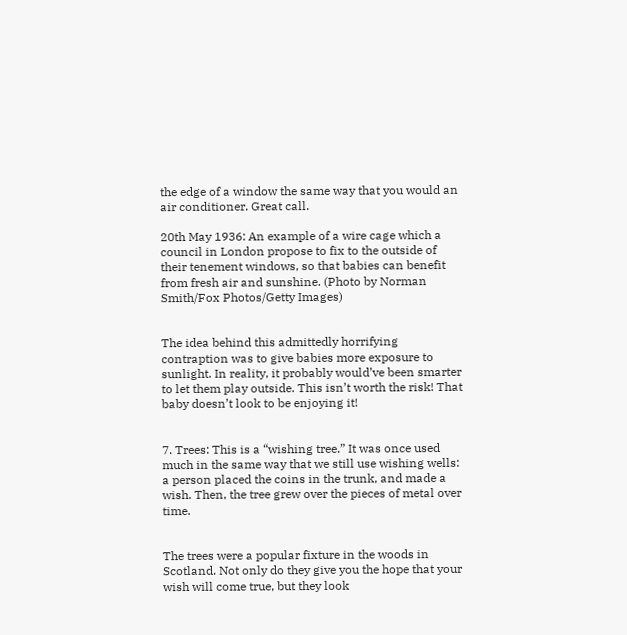the edge of a window the same way that you would an air conditioner. Great call.

20th May 1936: An example of a wire cage which a council in London propose to fix to the outside of their tenement windows, so that babies can benefit from fresh air and sunshine. (Photo by Norman Smith/Fox Photos/Getty Images)


The idea behind this admittedly horrifying contraption was to give babies more exposure to sunlight. In reality, it probably would’ve been smarter to let them play outside. This isn’t worth the risk! That baby doesn’t look to be enjoying it!


7. Trees: This is a “wishing tree.” It was once used much in the same way that we still use wishing wells: a person placed the coins in the trunk, and made a wish. Then, the tree grew over the pieces of metal over time.


The trees were a popular fixture in the woods in Scotland. Not only do they give you the hope that your wish will come true, but they look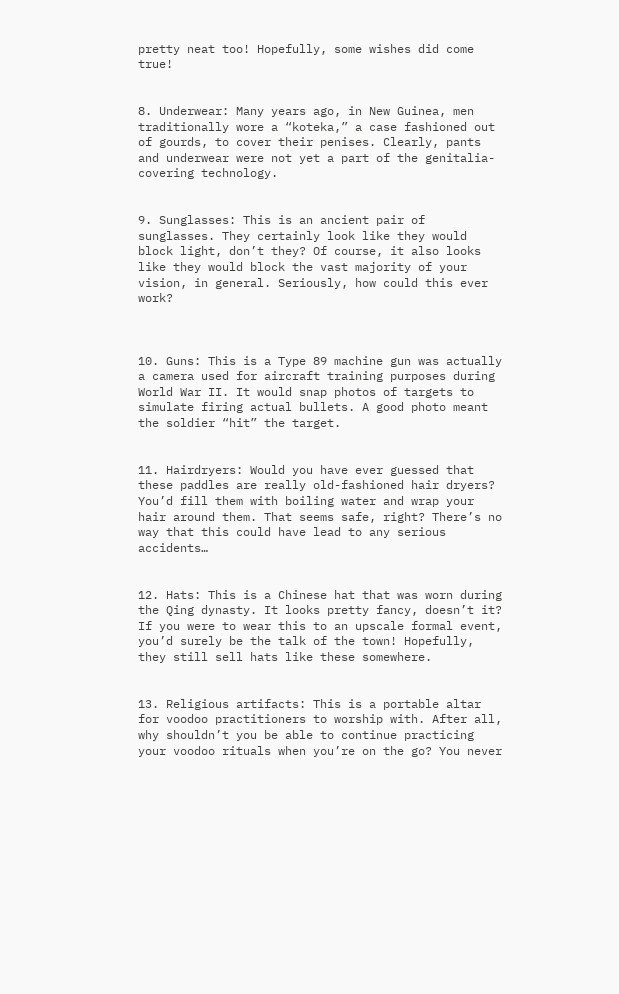pretty neat too! Hopefully, some wishes did come true!


8. Underwear: Many years ago, in New Guinea, men traditionally wore a “koteka,” a case fashioned out of gourds, to cover their penises. Clearly, pants and underwear were not yet a part of the genitalia-covering technology.


9. Sunglasses: This is an ancient pair of sunglasses. They certainly look like they would block light, don’t they? Of course, it also looks like they would block the vast majority of your vision, in general. Seriously, how could this ever work?



10. Guns: This is a Type 89 machine gun was actually a camera used for aircraft training purposes during World War II. It would snap photos of targets to simulate firing actual bullets. A good photo meant the soldier “hit” the target.


11. Hairdryers: Would you have ever guessed that these paddles are really old-fashioned hair dryers? You’d fill them with boiling water and wrap your hair around them. That seems safe, right? There’s no way that this could have lead to any serious accidents…


12. Hats: This is a Chinese hat that was worn during the Qing dynasty. It looks pretty fancy, doesn’t it? If you were to wear this to an upscale formal event, you’d surely be the talk of the town! Hopefully, they still sell hats like these somewhere.


13. Religious artifacts: This is a portable altar for voodoo practitioners to worship with. After all, why shouldn’t you be able to continue practicing your voodoo rituals when you’re on the go? You never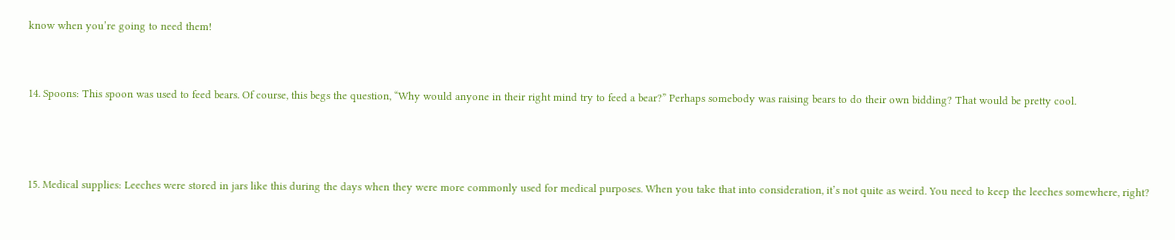know when you’re going to need them!


14. Spoons: This spoon was used to feed bears. Of course, this begs the question, “Why would anyone in their right mind try to feed a bear?” Perhaps somebody was raising bears to do their own bidding? That would be pretty cool.



15. Medical supplies: Leeches were stored in jars like this during the days when they were more commonly used for medical purposes. When you take that into consideration, it’s not quite as weird. You need to keep the leeches somewhere, right?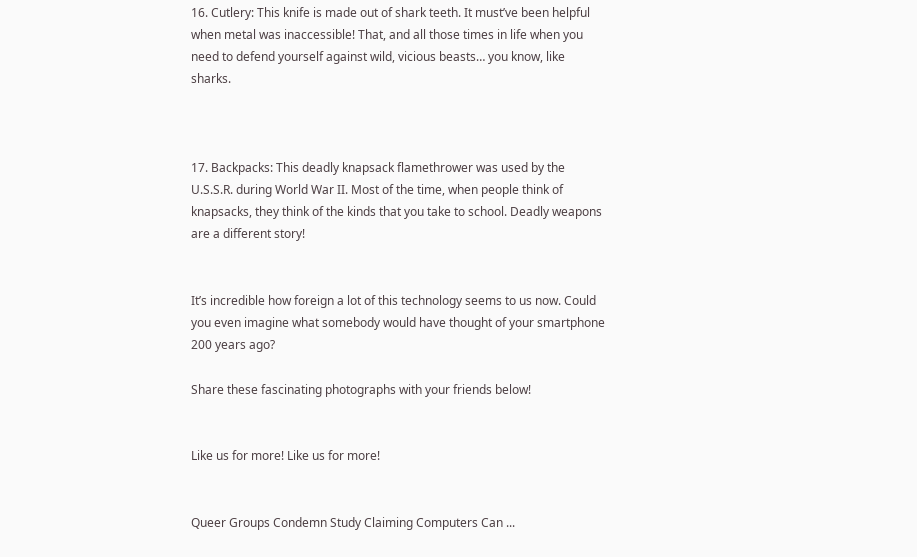16. Cutlery: This knife is made out of shark teeth. It must’ve been helpful when metal was inaccessible! That, and all those times in life when you need to defend yourself against wild, vicious beasts… you know, like sharks.



17. Backpacks: This deadly knapsack flamethrower was used by the U.S.S.R. during World War II. Most of the time, when people think of knapsacks, they think of the kinds that you take to school. Deadly weapons are a different story!


It’s incredible how foreign a lot of this technology seems to us now. Could you even imagine what somebody would have thought of your smartphone 200 years ago?

Share these fascinating photographs with your friends below!


Like us for more! Like us for more!


Queer Groups Condemn Study Claiming Computers Can ...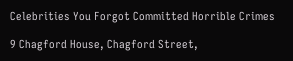Celebrities You Forgot Committed Horrible Crimes

9 Chagford House, Chagford Street,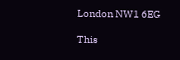London NW1 6EG

This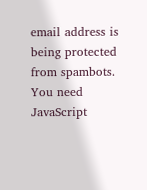email address is being protected from spambots. You need JavaScript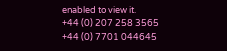enabled to view it.
+44 (0) 207 258 3565
+44 (0) 7701 044645